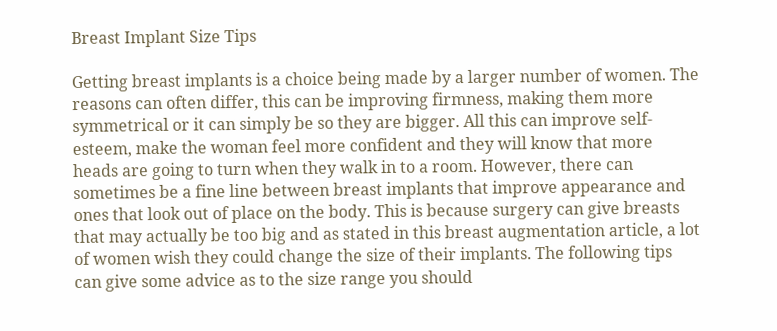Breast Implant Size Tips

Getting breast implants is a choice being made by a larger number of women. The reasons can often differ, this can be improving firmness, making them more symmetrical or it can simply be so they are bigger. All this can improve self-esteem, make the woman feel more confident and they will know that more heads are going to turn when they walk in to a room. However, there can sometimes be a fine line between breast implants that improve appearance and ones that look out of place on the body. This is because surgery can give breasts that may actually be too big and as stated in this breast augmentation article, a lot of women wish they could change the size of their implants. The following tips can give some advice as to the size range you should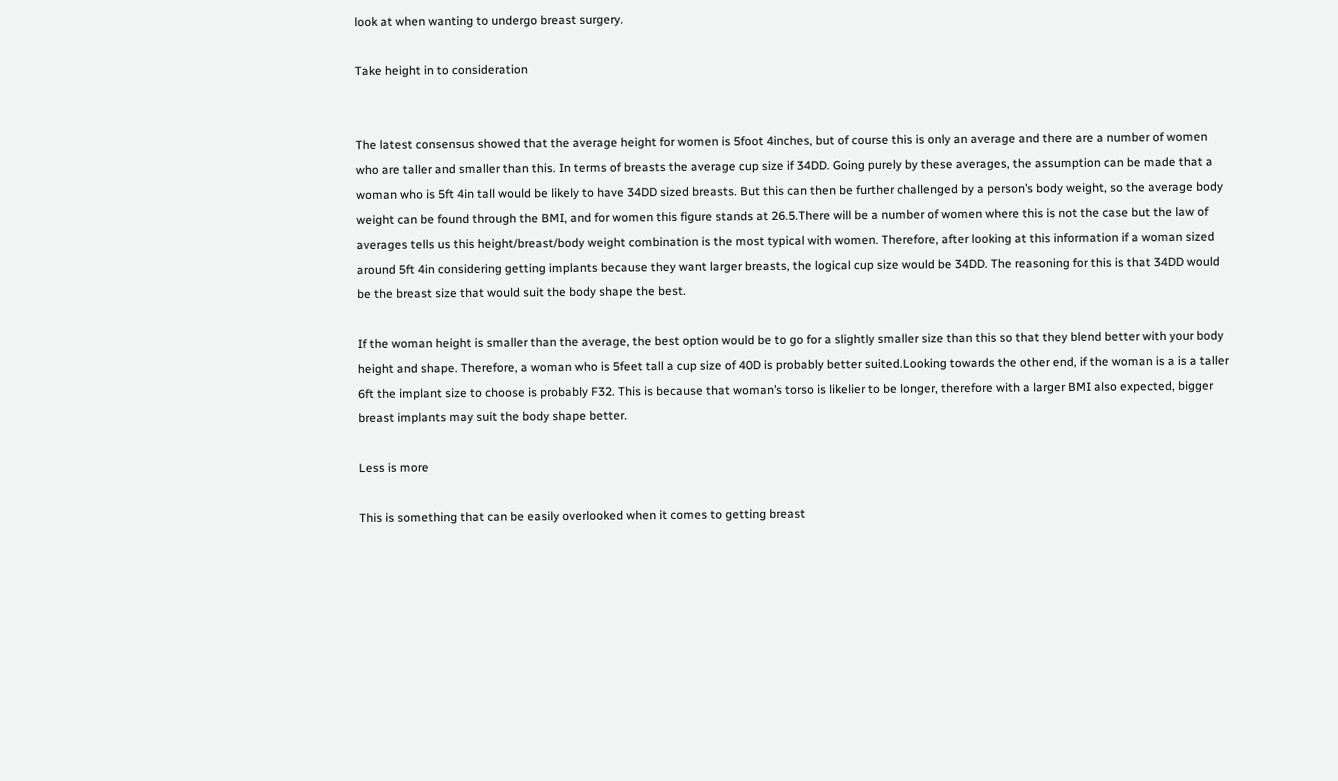look at when wanting to undergo breast surgery.

Take height in to consideration


The latest consensus showed that the average height for women is 5foot 4inches, but of course this is only an average and there are a number of women who are taller and smaller than this. In terms of breasts the average cup size if 34DD. Going purely by these averages, the assumption can be made that a woman who is 5ft 4in tall would be likely to have 34DD sized breasts. But this can then be further challenged by a person’s body weight, so the average body weight can be found through the BMI, and for women this figure stands at 26.5.There will be a number of women where this is not the case but the law of averages tells us this height/breast/body weight combination is the most typical with women. Therefore, after looking at this information if a woman sized around 5ft 4in considering getting implants because they want larger breasts, the logical cup size would be 34DD. The reasoning for this is that 34DD would be the breast size that would suit the body shape the best.

If the woman height is smaller than the average, the best option would be to go for a slightly smaller size than this so that they blend better with your body height and shape. Therefore, a woman who is 5feet tall a cup size of 40D is probably better suited.Looking towards the other end, if the woman is a is a taller 6ft the implant size to choose is probably F32. This is because that woman’s torso is likelier to be longer, therefore with a larger BMI also expected, bigger breast implants may suit the body shape better.

Less is more

This is something that can be easily overlooked when it comes to getting breast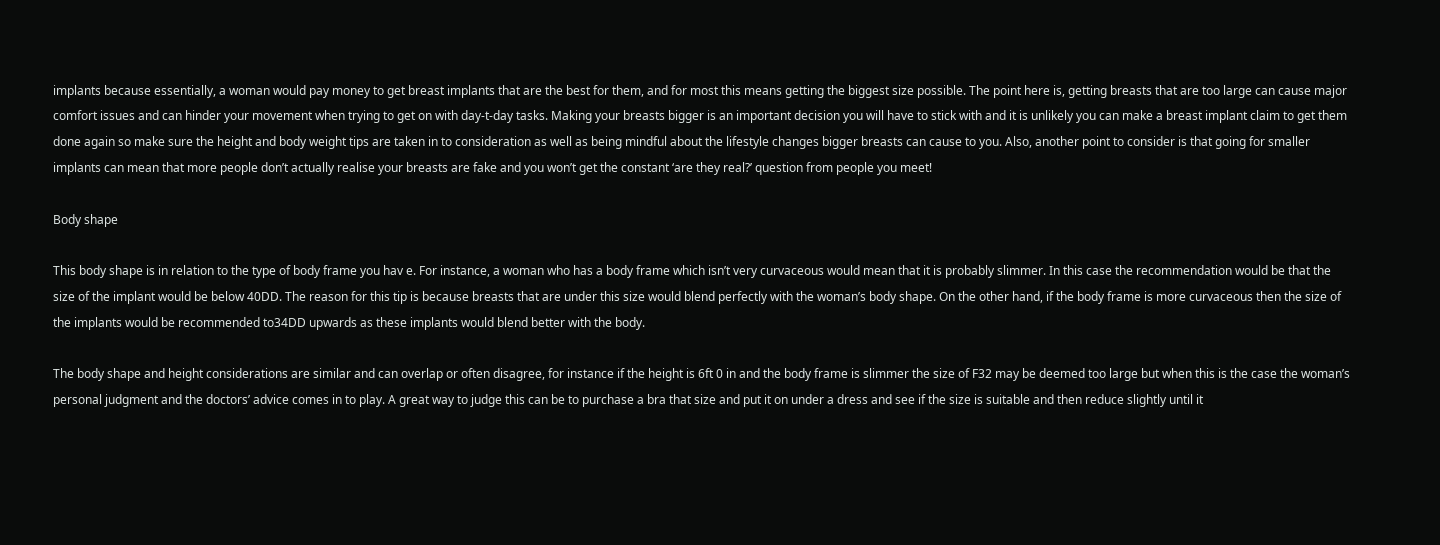implants because essentially, a woman would pay money to get breast implants that are the best for them, and for most this means getting the biggest size possible. The point here is, getting breasts that are too large can cause major comfort issues and can hinder your movement when trying to get on with day-t-day tasks. Making your breasts bigger is an important decision you will have to stick with and it is unlikely you can make a breast implant claim to get them done again so make sure the height and body weight tips are taken in to consideration as well as being mindful about the lifestyle changes bigger breasts can cause to you. Also, another point to consider is that going for smaller implants can mean that more people don’t actually realise your breasts are fake and you won’t get the constant ‘are they real?’ question from people you meet!

Body shape

This body shape is in relation to the type of body frame you hav e. For instance, a woman who has a body frame which isn’t very curvaceous would mean that it is probably slimmer. In this case the recommendation would be that the size of the implant would be below 40DD. The reason for this tip is because breasts that are under this size would blend perfectly with the woman’s body shape. On the other hand, if the body frame is more curvaceous then the size of the implants would be recommended to34DD upwards as these implants would blend better with the body.

The body shape and height considerations are similar and can overlap or often disagree, for instance if the height is 6ft 0 in and the body frame is slimmer the size of F32 may be deemed too large but when this is the case the woman’s personal judgment and the doctors’ advice comes in to play. A great way to judge this can be to purchase a bra that size and put it on under a dress and see if the size is suitable and then reduce slightly until it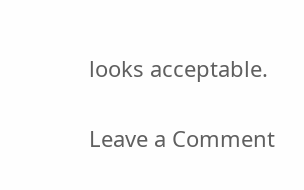looks acceptable.

Leave a Comment